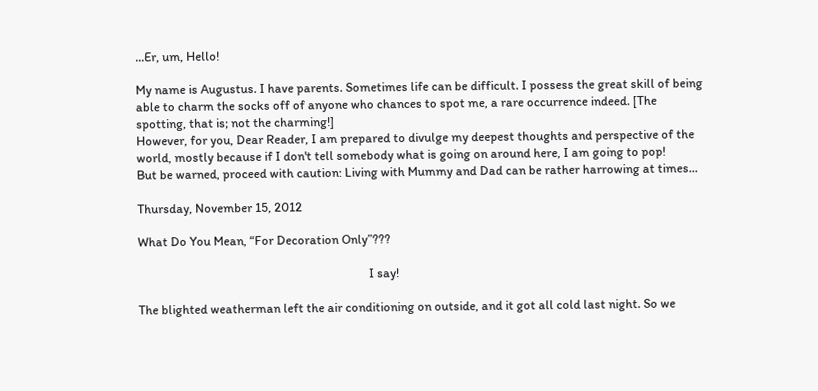...Er, um, Hello!

My name is Augustus. I have parents. Sometimes life can be difficult. I possess the great skill of being able to charm the socks off of anyone who chances to spot me, a rare occurrence indeed. [The spotting, that is; not the charming!]
However, for you, Dear Reader, I am prepared to divulge my deepest thoughts and perspective of the world, mostly because if I don't tell somebody what is going on around here, I am going to pop!
But be warned, proceed with caution: Living with Mummy and Dad can be rather harrowing at times...

Thursday, November 15, 2012

What Do You Mean, “For Decoration Only”???

                                                                             I say!

The blighted weatherman left the air conditioning on outside, and it got all cold last night. So we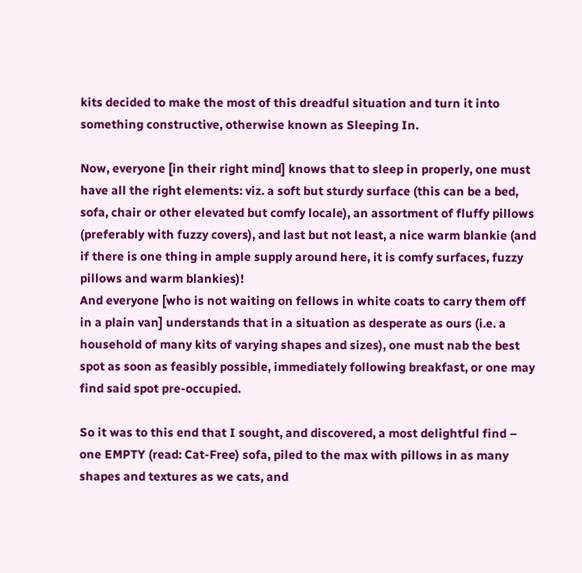kits decided to make the most of this dreadful situation and turn it into something constructive, otherwise known as Sleeping In.

Now, everyone [in their right mind] knows that to sleep in properly, one must have all the right elements: viz. a soft but sturdy surface (this can be a bed, sofa, chair or other elevated but comfy locale), an assortment of fluffy pillows (preferably with fuzzy covers), and last but not least, a nice warm blankie (and if there is one thing in ample supply around here, it is comfy surfaces, fuzzy pillows and warm blankies)!
And everyone [who is not waiting on fellows in white coats to carry them off in a plain van] understands that in a situation as desperate as ours (i.e. a household of many kits of varying shapes and sizes), one must nab the best spot as soon as feasibly possible, immediately following breakfast, or one may find said spot pre-occupied.

So it was to this end that I sought, and discovered, a most delightful find – one EMPTY (read: Cat-Free) sofa, piled to the max with pillows in as many shapes and textures as we cats, and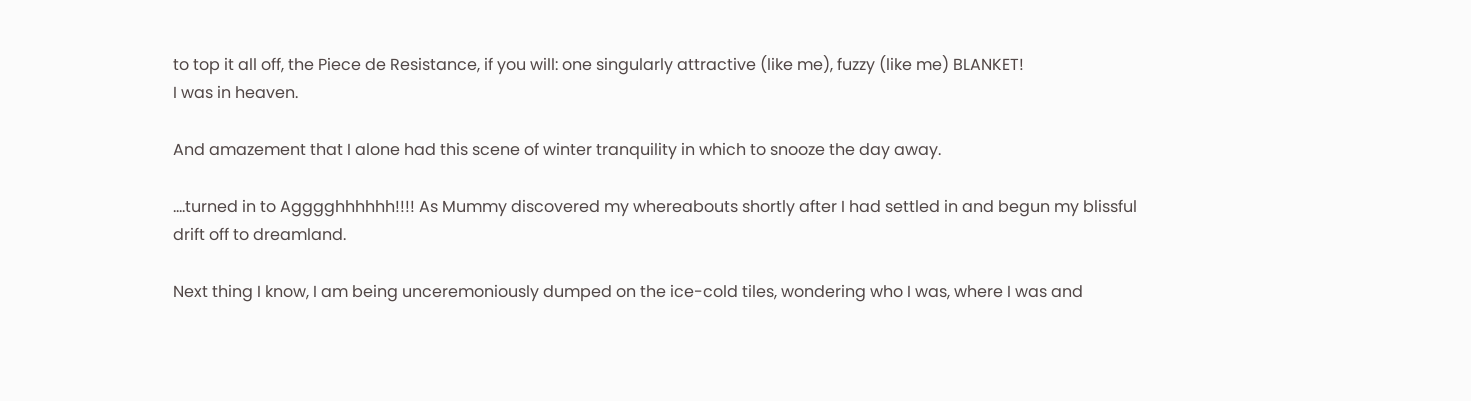to top it all off, the Piece de Resistance, if you will: one singularly attractive (like me), fuzzy (like me) BLANKET!
I was in heaven.

And amazement that I alone had this scene of winter tranquility in which to snooze the day away.

….turned in to Agggghhhhhh!!!! As Mummy discovered my whereabouts shortly after I had settled in and begun my blissful drift off to dreamland.

Next thing I know, I am being unceremoniously dumped on the ice-cold tiles, wondering who I was, where I was and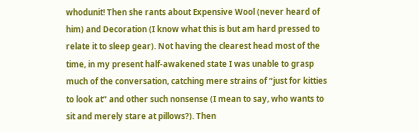whodunit! Then she rants about Expensive Wool (never heard of him) and Decoration (I know what this is but am hard pressed to relate it to sleep gear). Not having the clearest head most of the time, in my present half-awakened state I was unable to grasp much of the conversation, catching mere strains of “just for kitties to look at” and other such nonsense (I mean to say, who wants to sit and merely stare at pillows?). Then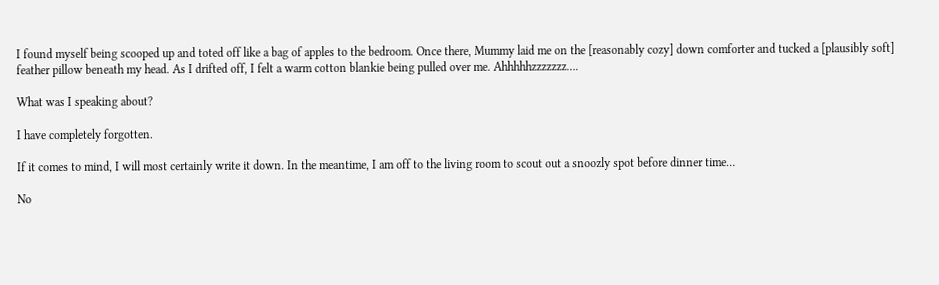I found myself being scooped up and toted off like a bag of apples to the bedroom. Once there, Mummy laid me on the [reasonably cozy] down comforter and tucked a [plausibly soft] feather pillow beneath my head. As I drifted off, I felt a warm cotton blankie being pulled over me. Ahhhhhzzzzzzz….

What was I speaking about?

I have completely forgotten.

If it comes to mind, I will most certainly write it down. In the meantime, I am off to the living room to scout out a snoozly spot before dinner time…

No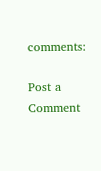comments:

Post a Comment